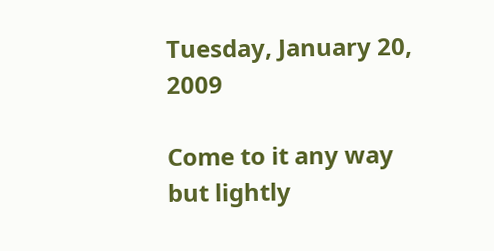Tuesday, January 20, 2009

Come to it any way but lightly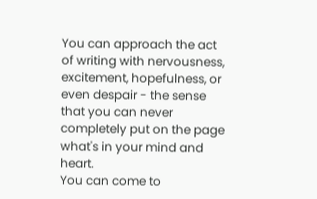You can approach the act of writing with nervousness, excitement, hopefulness, or even despair - the sense that you can never completely put on the page what's in your mind and heart.
You can come to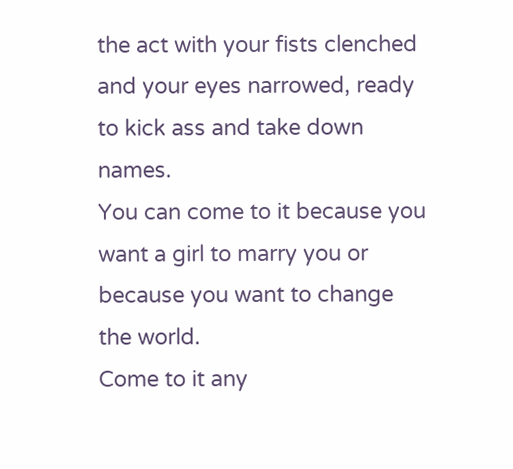the act with your fists clenched and your eyes narrowed, ready to kick ass and take down names.
You can come to it because you want a girl to marry you or because you want to change the world.
Come to it any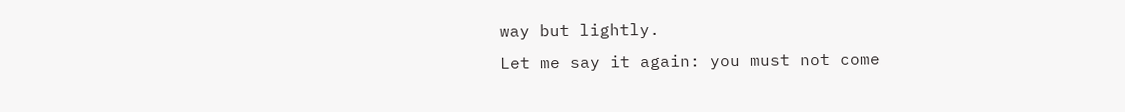way but lightly.
Let me say it again: you must not come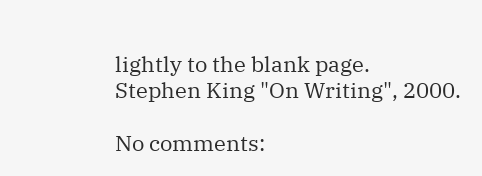lightly to the blank page.
Stephen King "On Writing", 2000.

No comments: